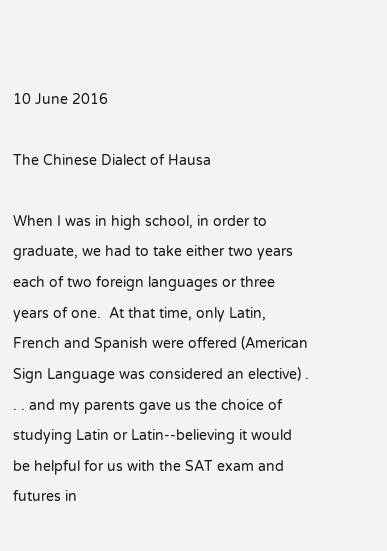10 June 2016

The Chinese Dialect of Hausa

When I was in high school, in order to graduate, we had to take either two years each of two foreign languages or three years of one.  At that time, only Latin, French and Spanish were offered (American Sign Language was considered an elective) . . . and my parents gave us the choice of studying Latin or Latin--believing it would be helpful for us with the SAT exam and futures in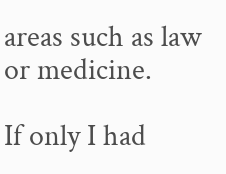areas such as law or medicine.

If only I had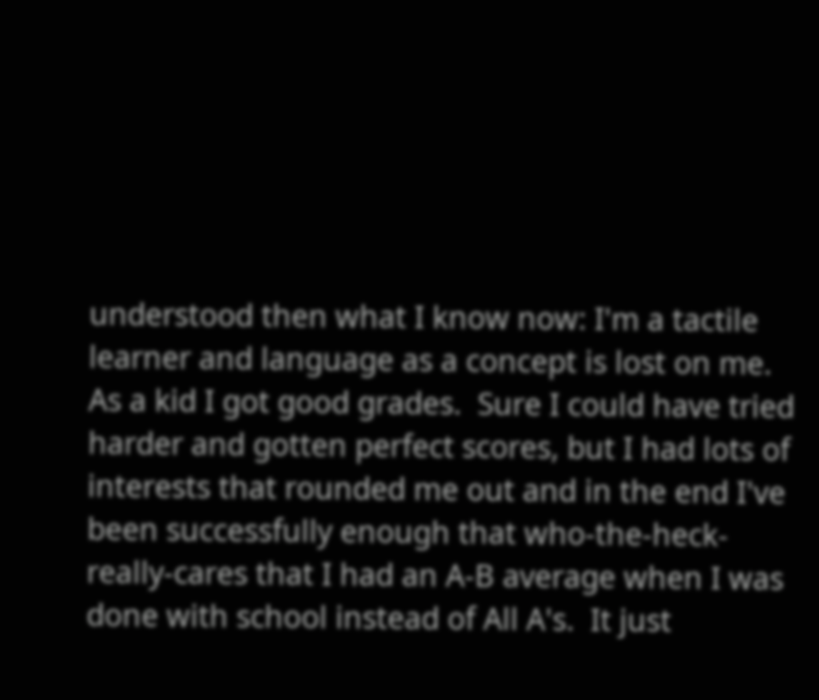understood then what I know now: I'm a tactile learner and language as a concept is lost on me.
As a kid I got good grades.  Sure I could have tried harder and gotten perfect scores, but I had lots of interests that rounded me out and in the end I've been successfully enough that who-the-heck-really-cares that I had an A-B average when I was done with school instead of All A's.  It just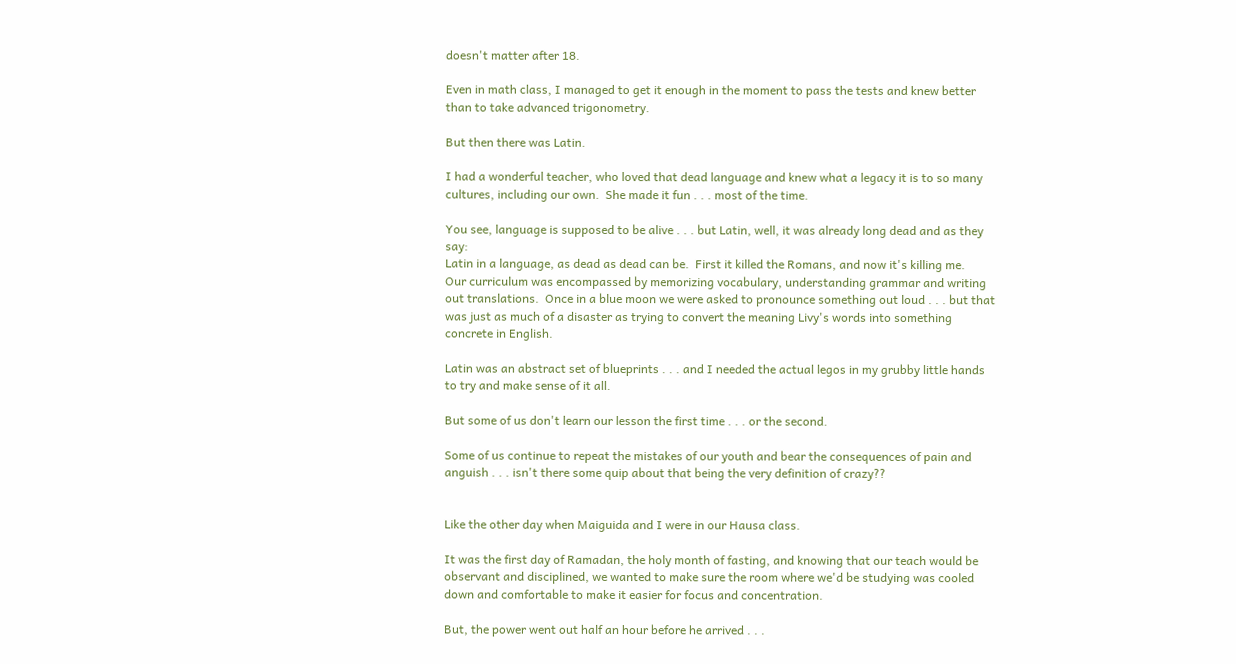doesn't matter after 18.

Even in math class, I managed to get it enough in the moment to pass the tests and knew better than to take advanced trigonometry.

But then there was Latin.

I had a wonderful teacher, who loved that dead language and knew what a legacy it is to so many cultures, including our own.  She made it fun . . . most of the time.

You see, language is supposed to be alive . . . but Latin, well, it was already long dead and as they say:
Latin in a language, as dead as dead can be.  First it killed the Romans, and now it's killing me.
Our curriculum was encompassed by memorizing vocabulary, understanding grammar and writing out translations.  Once in a blue moon we were asked to pronounce something out loud . . . but that was just as much of a disaster as trying to convert the meaning Livy's words into something concrete in English.

Latin was an abstract set of blueprints . . . and I needed the actual legos in my grubby little hands to try and make sense of it all.

But some of us don't learn our lesson the first time . . . or the second.

Some of us continue to repeat the mistakes of our youth and bear the consequences of pain and anguish . . . isn't there some quip about that being the very definition of crazy??


Like the other day when Maiguida and I were in our Hausa class.

It was the first day of Ramadan, the holy month of fasting, and knowing that our teach would be observant and disciplined, we wanted to make sure the room where we'd be studying was cooled down and comfortable to make it easier for focus and concentration.

But, the power went out half an hour before he arrived . . .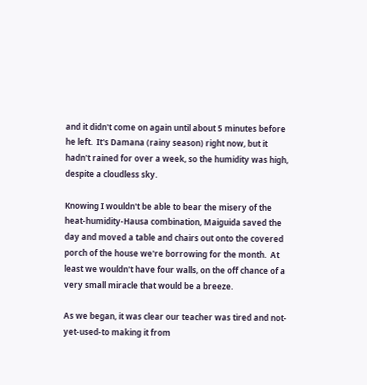and it didn't come on again until about 5 minutes before he left.  It's Damana (rainy season) right now, but it hadn't rained for over a week, so the humidity was high, despite a cloudless sky.

Knowing I wouldn't be able to bear the misery of the heat-humidity-Hausa combination, Maiguida saved the day and moved a table and chairs out onto the covered porch of the house we're borrowing for the month.  At least we wouldn't have four walls, on the off chance of a very small miracle that would be a breeze.

As we began, it was clear our teacher was tired and not-yet-used-to making it from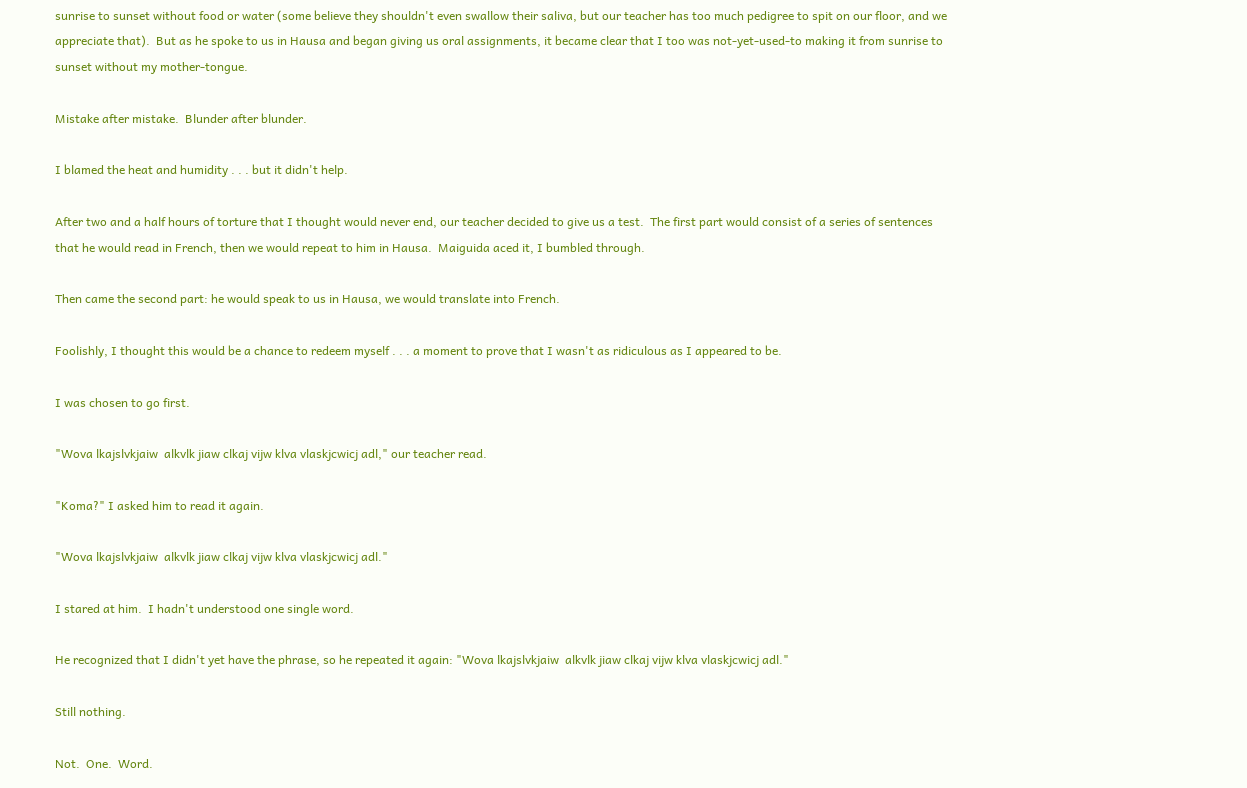sunrise to sunset without food or water (some believe they shouldn't even swallow their saliva, but our teacher has too much pedigree to spit on our floor, and we appreciate that).  But as he spoke to us in Hausa and began giving us oral assignments, it became clear that I too was not-yet-used-to making it from sunrise to sunset without my mother-tongue.

Mistake after mistake.  Blunder after blunder.

I blamed the heat and humidity . . . but it didn't help.

After two and a half hours of torture that I thought would never end, our teacher decided to give us a test.  The first part would consist of a series of sentences that he would read in French, then we would repeat to him in Hausa.  Maiguida aced it, I bumbled through.

Then came the second part: he would speak to us in Hausa, we would translate into French.

Foolishly, I thought this would be a chance to redeem myself . . . a moment to prove that I wasn't as ridiculous as I appeared to be.

I was chosen to go first.

"Wova lkajslvkjaiw  alkvlk jiaw clkaj vijw klva vlaskjcwicj adl," our teacher read.

"Koma?" I asked him to read it again.

"Wova lkajslvkjaiw  alkvlk jiaw clkaj vijw klva vlaskjcwicj adl."

I stared at him.  I hadn't understood one single word.

He recognized that I didn't yet have the phrase, so he repeated it again: "Wova lkajslvkjaiw  alkvlk jiaw clkaj vijw klva vlaskjcwicj adl."

Still nothing.

Not.  One.  Word.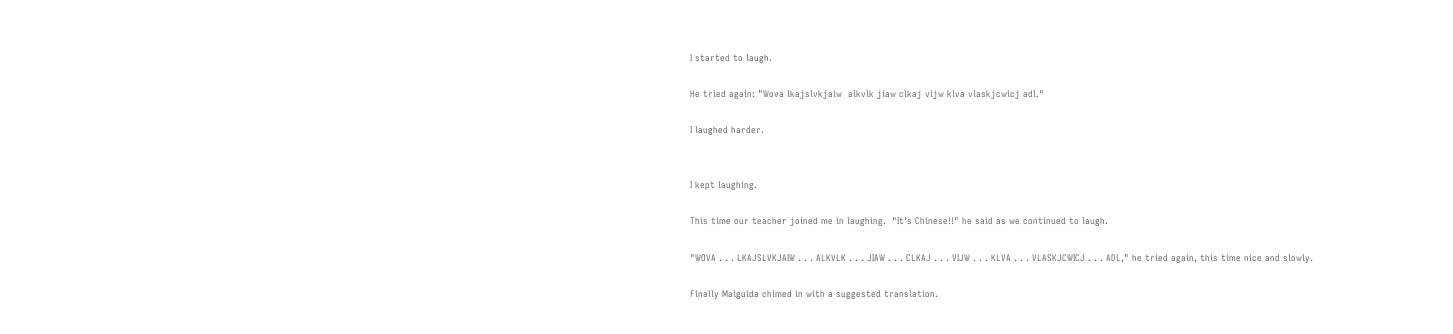I started to laugh.

He tried again: "Wova lkajslvkjaiw  alkvlk jiaw clkaj vijw klva vlaskjcwicj adl."

I laughed harder.


I kept laughing.

This time our teacher joined me in laughing.  "It's Chinese!!" he said as we continued to laugh.

"WOVA . . . LKAJSLVKJAIW . . . ALKVLK . . . JIAW . . . CLKAJ . . . VIJW . . . KLVA . . . VLASKJCWICJ . . . ADL," he tried again, this time nice and slowly.

Finally Maiguida chimed in with a suggested translation.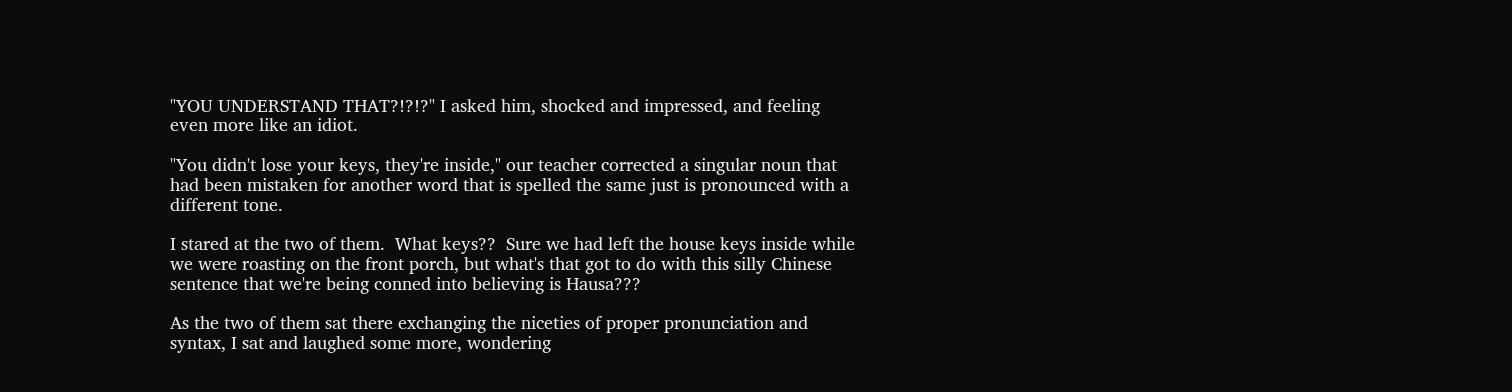"YOU UNDERSTAND THAT?!?!?" I asked him, shocked and impressed, and feeling even more like an idiot.

"You didn't lose your keys, they're inside," our teacher corrected a singular noun that had been mistaken for another word that is spelled the same just is pronounced with a different tone.

I stared at the two of them.  What keys??  Sure we had left the house keys inside while we were roasting on the front porch, but what's that got to do with this silly Chinese sentence that we're being conned into believing is Hausa???

As the two of them sat there exchanging the niceties of proper pronunciation and syntax, I sat and laughed some more, wondering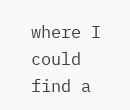where I could find a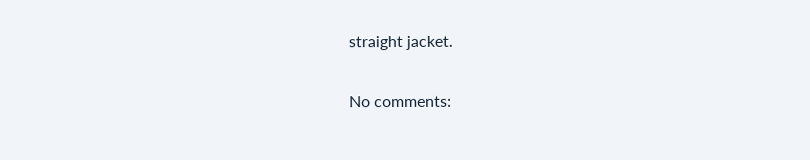straight jacket.

No comments: